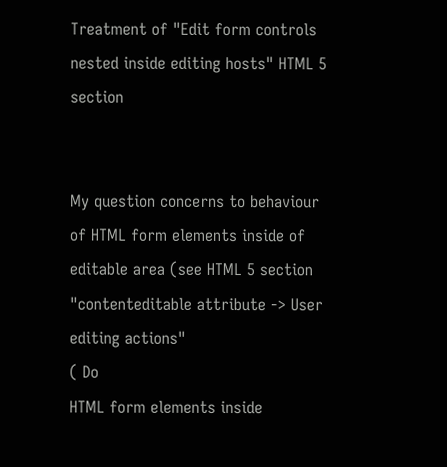Treatment of "Edit form controls nested inside editing hosts" HTML 5 section


My question concerns to behaviour of HTML form elements inside of
editable area (see HTML 5 section "contenteditable attribute -> User
editing actions"
( Do
HTML form elements inside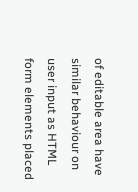of editable area have similar behaviour on
user input as HTML form elements placed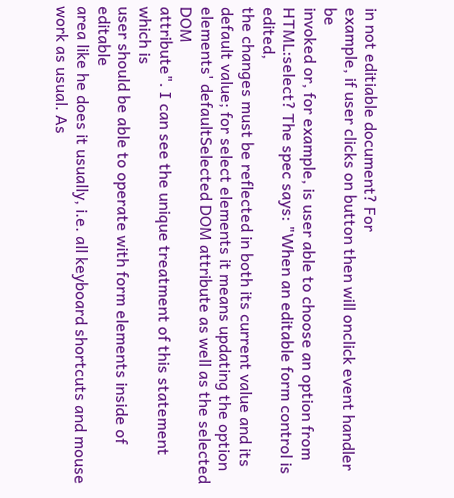in not editiable document? For
example, if user clicks on button then will onclick event handler be
invoked or, for example, is user able to choose an option from
HTML:select? The spec says: "When an editable form control is edited,
the changes must be reflected in both its current value and its
default value; for select elements it means updating the option
elements' defaultSelected DOM attribute as well as the selected DOM
attribute". I can see the unique treatment of this statement which is
user should be able to operate with form elements inside of editable
area like he does it usually, i.e. all keyboard shortcuts and mouse
work as usual. As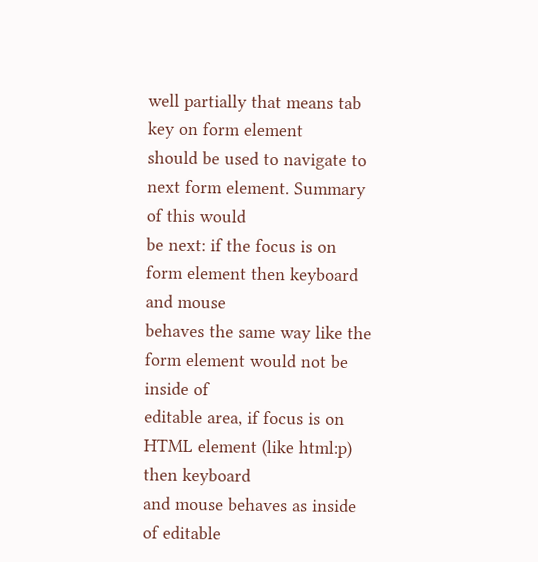well partially that means tab key on form element
should be used to navigate to next form element. Summary of this would
be next: if the focus is on form element then keyboard and mouse
behaves the same way like the form element would not be inside of
editable area, if focus is on HTML element (like html:p) then keyboard
and mouse behaves as inside of editable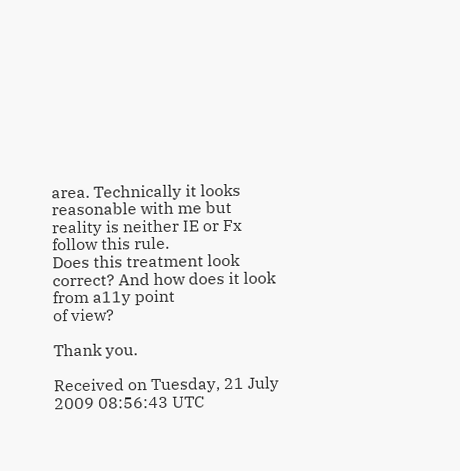area. Technically it looks
reasonable with me but reality is neither IE or Fx follow this rule.
Does this treatment look correct? And how does it look from a11y point
of view?

Thank you.

Received on Tuesday, 21 July 2009 08:56:43 UTC